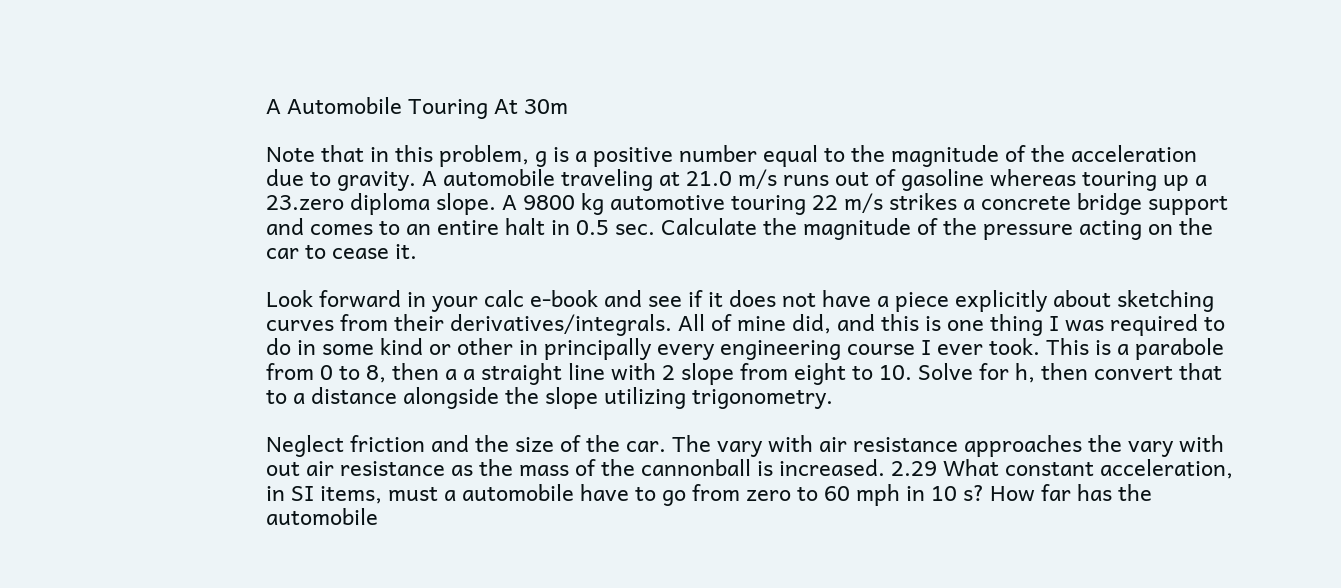A Automobile Touring At 30m

Note that in this problem, g is a positive number equal to the magnitude of the acceleration due to gravity. A automobile traveling at 21.0 m/s runs out of gasoline whereas touring up a 23.zero diploma slope. A 9800 kg automotive touring 22 m/s strikes a concrete bridge support and comes to an entire halt in 0.5 sec. Calculate the magnitude of the pressure acting on the car to cease it.

Look forward in your calc e-book and see if it does not have a piece explicitly about sketching curves from their derivatives/integrals. All of mine did, and this is one thing I was required to do in some kind or other in principally every engineering course I ever took. This is a parabole from 0 to 8, then a a straight line with 2 slope from eight to 10. Solve for h, then convert that to a distance alongside the slope utilizing trigonometry.

Neglect friction and the size of the car. The vary with air resistance approaches the vary with out air resistance as the mass of the cannonball is increased. 2.29 What constant acceleration, in SI items, must a automobile have to go from zero to 60 mph in 10 s? How far has the automobile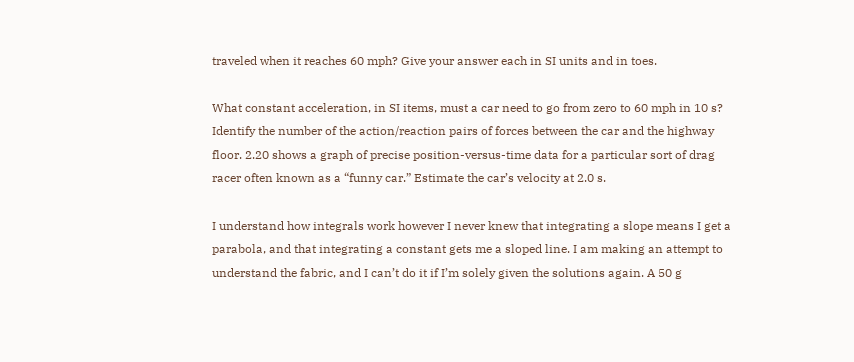traveled when it reaches 60 mph? Give your answer each in SI units and in toes.

What constant acceleration, in SI items, must a car need to go from zero to 60 mph in 10 s? Identify the number of the action/reaction pairs of forces between the car and the highway floor. 2.20 shows a graph of precise position-versus-time data for a particular sort of drag racer often known as a “funny car.” Estimate the car’s velocity at 2.0 s.

I understand how integrals work however I never knew that integrating a slope means I get a parabola, and that integrating a constant gets me a sloped line. I am making an attempt to understand the fabric, and I can’t do it if I’m solely given the solutions again. A 50 g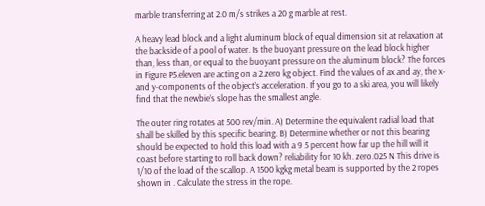marble transferring at 2.0 m/s strikes a 20 g marble at rest.

A heavy lead block and a light aluminum block of equal dimension sit at relaxation at the backside of a pool of water. Is the buoyant pressure on the lead block higher than, less than, or equal to the buoyant pressure on the aluminum block? The forces in Figure P5.eleven are acting on a 2.zero kg object. Find the values of ax and ay, the x- and y-components of the object’s acceleration. If you go to a ski area, you will likely find that the newbie’s slope has the smallest angle.

The outer ring rotates at 500 rev/min. A) Determine the equivalent radial load that shall be skilled by this specific bearing. B) Determine whether or not this bearing should be expected to hold this load with a 9 5 percent how far up the hill will it coast before starting to roll back down? reliability for 10 kh. zero.025 N This drive is 1/10 of the load of the scallop. A 1500 kgkg metal beam is supported by the 2 ropes shown in . Calculate the stress in the rope.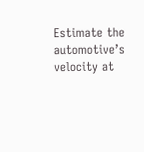Estimate the automotive’s velocity at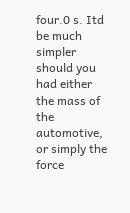four.0 s. Itd be much simpler should you had either the mass of the automotive, or simply the force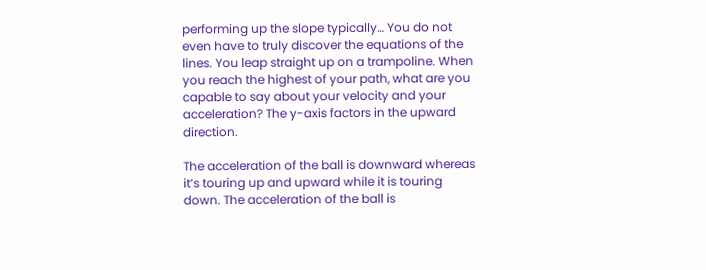performing up the slope typically… You do not even have to truly discover the equations of the lines. You leap straight up on a trampoline. When you reach the highest of your path, what are you capable to say about your velocity and your acceleration? The y-axis factors in the upward direction.

The acceleration of the ball is downward whereas it’s touring up and upward while it is touring down. The acceleration of the ball is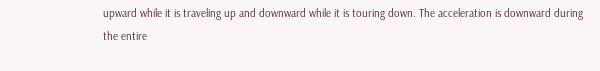upward while it is traveling up and downward while it is touring down. The acceleration is downward during the entire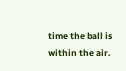time the ball is within the air.